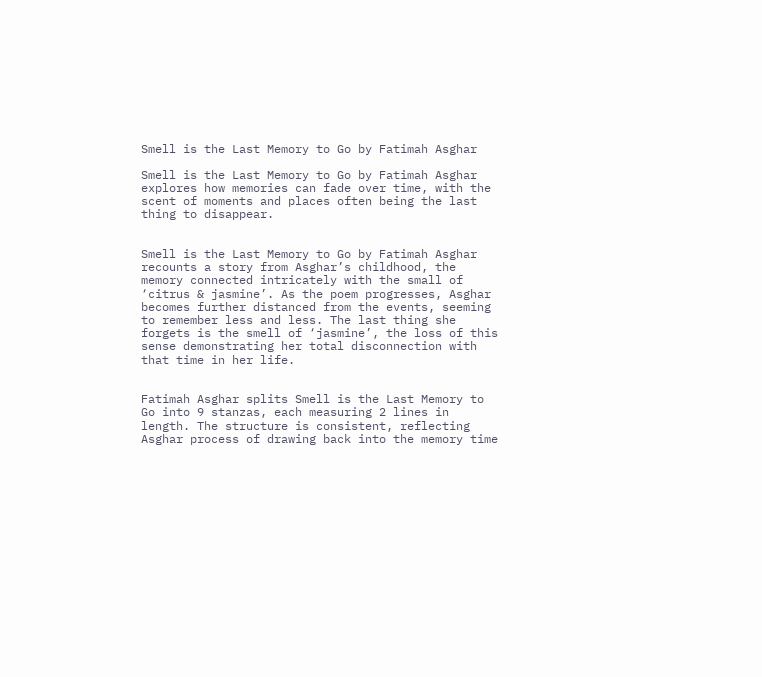Smell is the Last Memory to Go by Fatimah Asghar

Smell is the Last Memory to Go by Fatimah Asghar explores how memories can fade over time, with the scent of moments and places often being the last thing to disappear.


Smell is the Last Memory to Go by Fatimah Asghar recounts a story from Asghar’s childhood, the memory connected intricately with the small of ‘citrus & jasmine’. As the poem progresses, Asghar becomes further distanced from the events, seeming to remember less and less. The last thing she forgets is the smell of ‘jasmine’, the loss of this sense demonstrating her total disconnection with that time in her life.


Fatimah Asghar splits Smell is the Last Memory to Go into 9 stanzas, each measuring 2 lines in length. The structure is consistent, reflecting Asghar process of drawing back into the memory time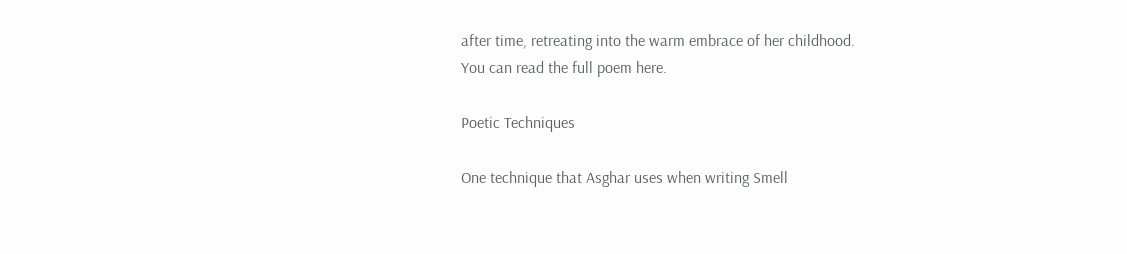after time, retreating into the warm embrace of her childhood.
You can read the full poem here.

Poetic Techniques

One technique that Asghar uses when writing Smell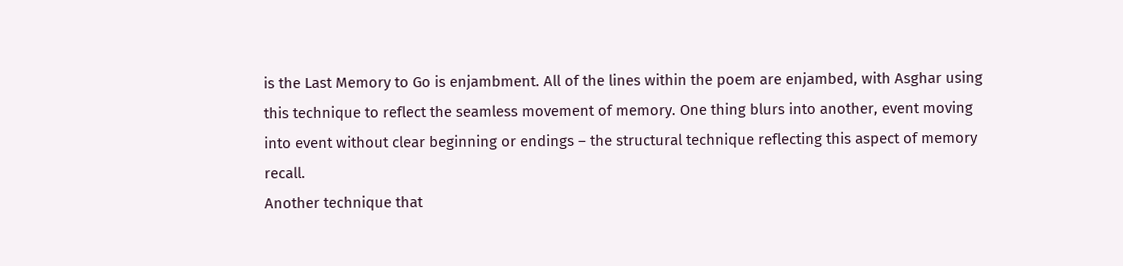is the Last Memory to Go is enjambment. All of the lines within the poem are enjambed, with Asghar using this technique to reflect the seamless movement of memory. One thing blurs into another, event moving into event without clear beginning or endings – the structural technique reflecting this aspect of memory recall.
Another technique that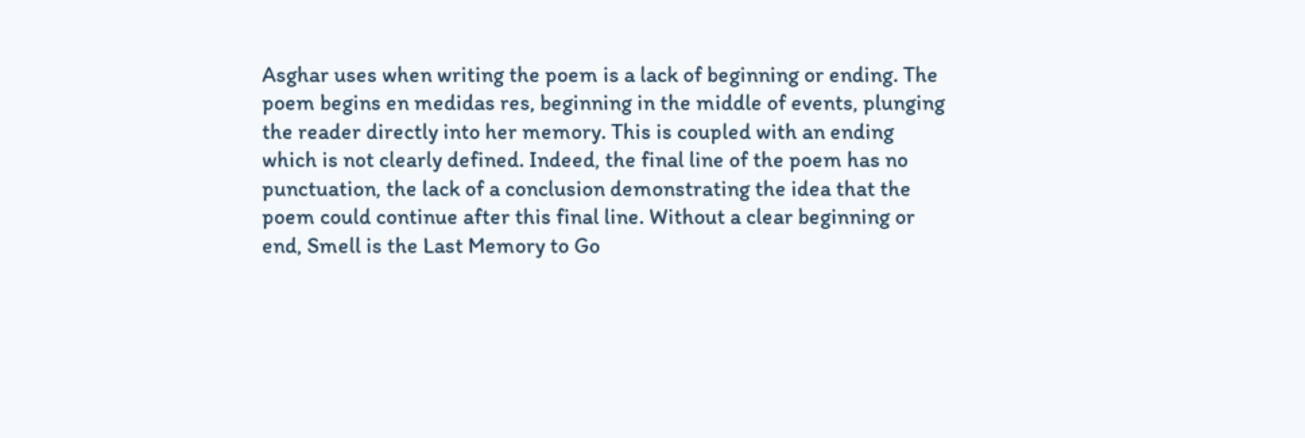Asghar uses when writing the poem is a lack of beginning or ending. The poem begins en medidas res, beginning in the middle of events, plunging the reader directly into her memory. This is coupled with an ending which is not clearly defined. Indeed, the final line of the poem has no punctuation, the lack of a conclusion demonstrating the idea that the poem could continue after this final line. Without a clear beginning or end, Smell is the Last Memory to Go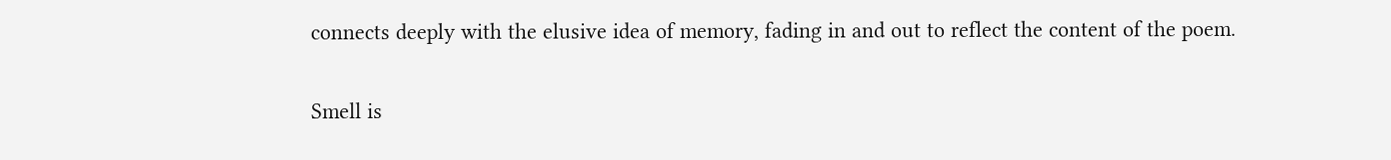connects deeply with the elusive idea of memory, fading in and out to reflect the content of the poem.

Smell is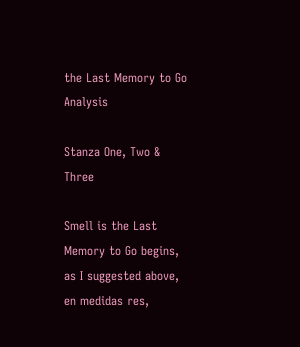the Last Memory to Go Analysis

Stanza One, Two & Three

Smell is the Last Memory to Go begins, as I suggested above, en medidas res,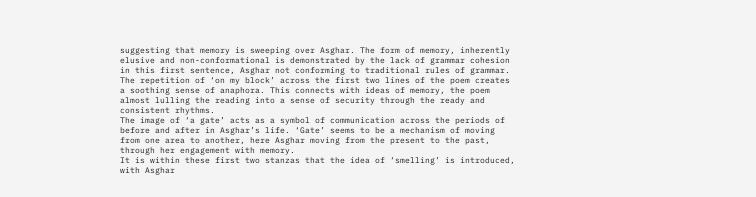suggesting that memory is sweeping over Asghar. The form of memory, inherently elusive and non-conformational is demonstrated by the lack of grammar cohesion in this first sentence, Asghar not conforming to traditional rules of grammar.
The repetition of ‘on my block’ across the first two lines of the poem creates a soothing sense of anaphora. This connects with ideas of memory, the poem almost lulling the reading into a sense of security through the ready and consistent rhythms.
The image of ‘a gate’ acts as a symbol of communication across the periods of before and after in Asghar’s life. ‘Gate’ seems to be a mechanism of moving from one area to another, here Asghar moving from the present to the past, through her engagement with memory.
It is within these first two stanzas that the idea of ‘smelling’ is introduced, with Asghar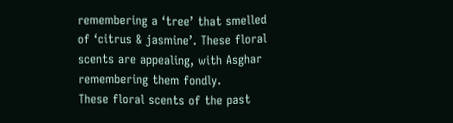remembering a ‘tree’ that smelled of ‘citrus & jasmine’. These floral scents are appealing, with Asghar remembering them fondly.
These floral scents of the past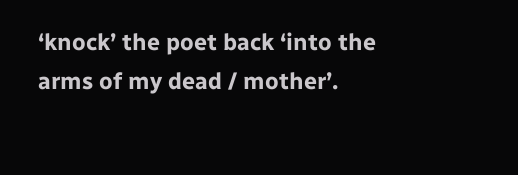‘knock’ the poet back ‘into the arms of my dead / mother’.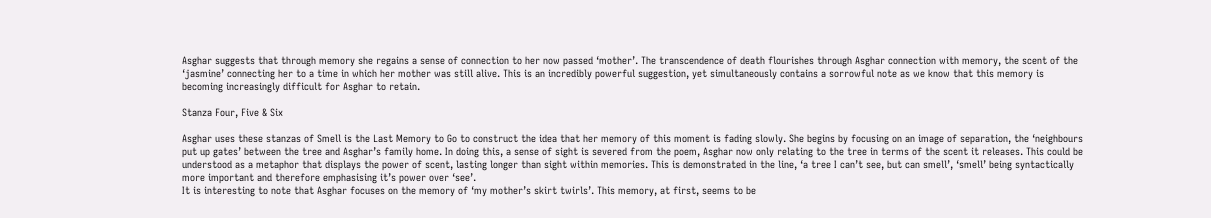Asghar suggests that through memory she regains a sense of connection to her now passed ‘mother’. The transcendence of death flourishes through Asghar connection with memory, the scent of the ‘jasmine’ connecting her to a time in which her mother was still alive. This is an incredibly powerful suggestion, yet simultaneously contains a sorrowful note as we know that this memory is becoming increasingly difficult for Asghar to retain.

Stanza Four, Five & Six

Asghar uses these stanzas of Smell is the Last Memory to Go to construct the idea that her memory of this moment is fading slowly. She begins by focusing on an image of separation, the ‘neighbours put up gates’ between the tree and Asghar’s family home. In doing this, a sense of sight is severed from the poem, Asghar now only relating to the tree in terms of the scent it releases. This could be understood as a metaphor that displays the power of scent, lasting longer than sight within memories. This is demonstrated in the line, ‘a tree I can’t see, but can smell’, ‘smell’ being syntactically more important and therefore emphasising it’s power over ‘see’.
It is interesting to note that Asghar focuses on the memory of ‘my mother’s skirt twirls’. This memory, at first, seems to be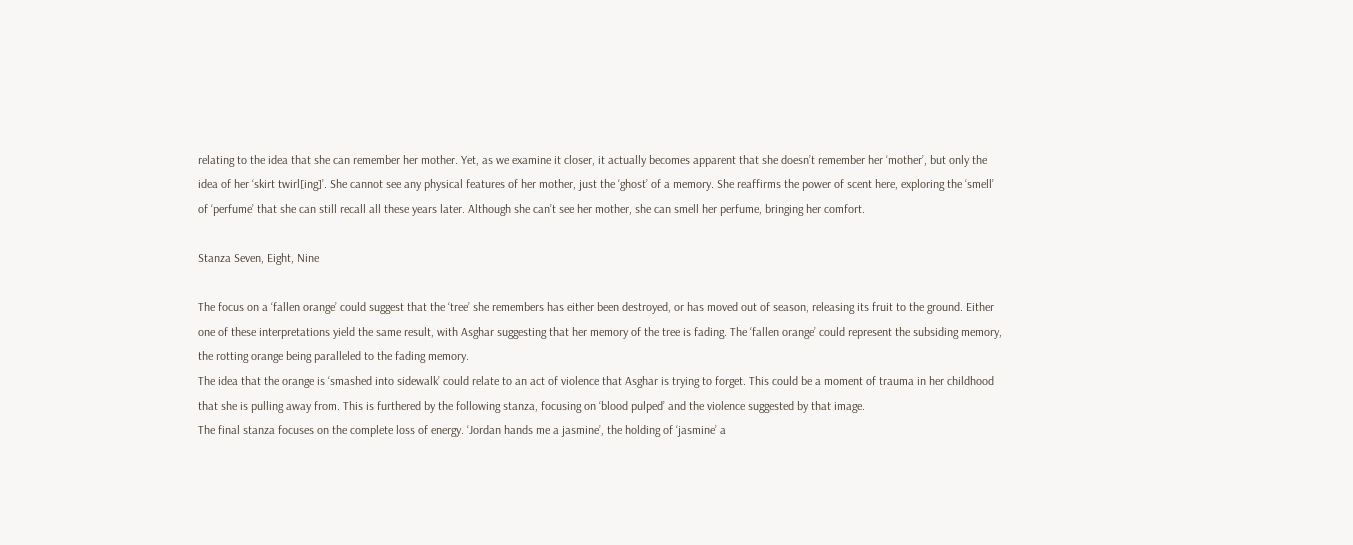relating to the idea that she can remember her mother. Yet, as we examine it closer, it actually becomes apparent that she doesn’t remember her ‘mother’, but only the idea of her ‘skirt twirl[ing]’. She cannot see any physical features of her mother, just the ‘ghost’ of a memory. She reaffirms the power of scent here, exploring the ‘smell’ of ‘perfume’ that she can still recall all these years later. Although she can’t see her mother, she can smell her perfume, bringing her comfort.

Stanza Seven, Eight, Nine

The focus on a ‘fallen orange’ could suggest that the ‘tree’ she remembers has either been destroyed, or has moved out of season, releasing its fruit to the ground. Either one of these interpretations yield the same result, with Asghar suggesting that her memory of the tree is fading. The ‘fallen orange’ could represent the subsiding memory, the rotting orange being paralleled to the fading memory.
The idea that the orange is ‘smashed into sidewalk’ could relate to an act of violence that Asghar is trying to forget. This could be a moment of trauma in her childhood that she is pulling away from. This is furthered by the following stanza, focusing on ‘blood pulped’ and the violence suggested by that image.
The final stanza focuses on the complete loss of energy. ‘Jordan hands me a jasmine’, the holding of ‘jasmine’ a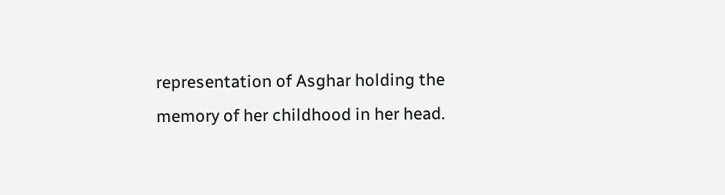representation of Asghar holding the memory of her childhood in her head.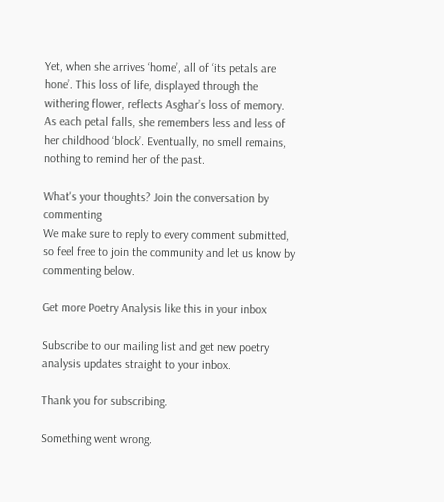Yet, when she arrives ‘home’, all of ‘its petals are hone’. This loss of life, displayed through the withering flower, reflects Asghar’s loss of memory. As each petal falls, she remembers less and less of her childhood ‘block’. Eventually, no smell remains, nothing to remind her of the past.

What's your thoughts? Join the conversation by commenting
We make sure to reply to every comment submitted, so feel free to join the community and let us know by commenting below.

Get more Poetry Analysis like this in your inbox

Subscribe to our mailing list and get new poetry analysis updates straight to your inbox.

Thank you for subscribing.

Something went wrong.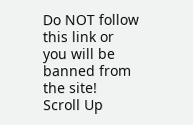Do NOT follow this link or you will be banned from the site!
Scroll Up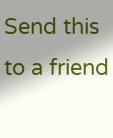Send this to a friend